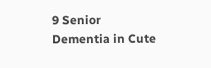9 Senior Dementia in Cute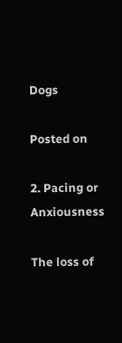Dogs

Posted on

2. Pacing or Anxiousness

The loss of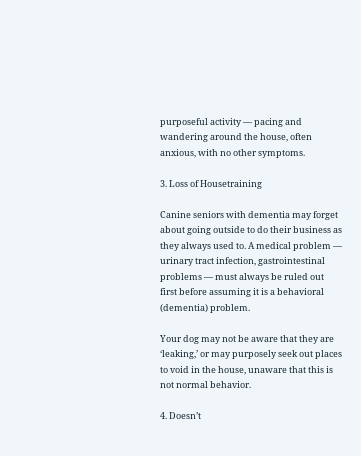purposeful activity — pacing and wandering around the house, often anxious, with no other symptoms.

3. Loss of Housetraining

Canine seniors with dementia may forget about going outside to do their business as they always used to. A medical problem — urinary tract infection, gastrointestinal problems — must always be ruled out first before assuming it is a behavioral (dementia) problem.

Your dog may not be aware that they are ‘leaking,’ or may purposely seek out places to void in the house, unaware that this is not normal behavior.

4. Doesn’t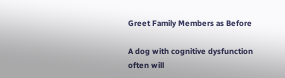Greet Family Members as Before

A dog with cognitive dysfunction often will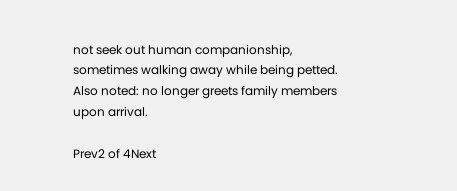not seek out human companionship, sometimes walking away while being petted. Also noted: no longer greets family members upon arrival.

Prev2 of 4Next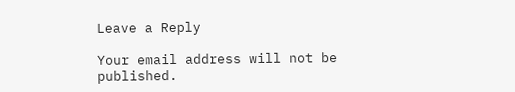Leave a Reply

Your email address will not be published.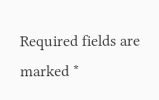Required fields are marked *